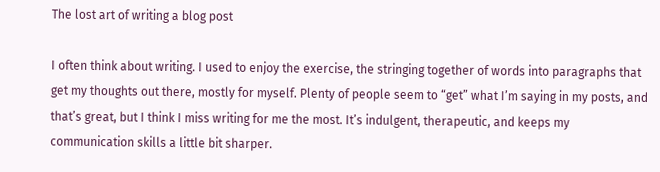The lost art of writing a blog post

I often think about writing. I used to enjoy the exercise, the stringing together of words into paragraphs that get my thoughts out there, mostly for myself. Plenty of people seem to “get” what I’m saying in my posts, and that’s great, but I think I miss writing for me the most. It’s indulgent, therapeutic, and keeps my communication skills a little bit sharper.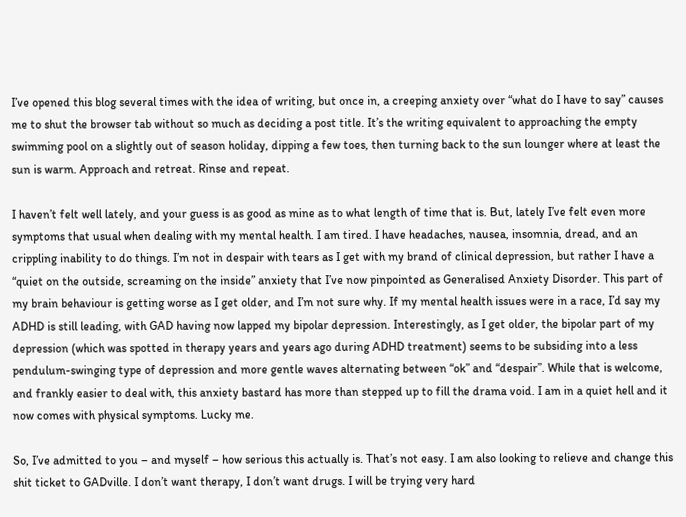I’ve opened this blog several times with the idea of writing, but once in, a creeping anxiety over “what do I have to say” causes me to shut the browser tab without so much as deciding a post title. It’s the writing equivalent to approaching the empty swimming pool on a slightly out of season holiday, dipping a few toes, then turning back to the sun lounger where at least the sun is warm. Approach and retreat. Rinse and repeat.

I haven’t felt well lately, and your guess is as good as mine as to what length of time that is. But, lately I’ve felt even more symptoms that usual when dealing with my mental health. I am tired. I have headaches, nausea, insomnia, dread, and an crippling inability to do things. I’m not in despair with tears as I get with my brand of clinical depression, but rather I have a “quiet on the outside, screaming on the inside” anxiety that I’ve now pinpointed as Generalised Anxiety Disorder. This part of my brain behaviour is getting worse as I get older, and I’m not sure why. If my mental health issues were in a race, I’d say my ADHD is still leading, with GAD having now lapped my bipolar depression. Interestingly, as I get older, the bipolar part of my depression (which was spotted in therapy years and years ago during ADHD treatment) seems to be subsiding into a less pendulum-swinging type of depression and more gentle waves alternating between “ok” and “despair”. While that is welcome, and frankly easier to deal with, this anxiety bastard has more than stepped up to fill the drama void. I am in a quiet hell and it now comes with physical symptoms. Lucky me.

So, I’ve admitted to you – and myself – how serious this actually is. That’s not easy. I am also looking to relieve and change this shit ticket to GADville. I don’t want therapy, I don’t want drugs. I will be trying very hard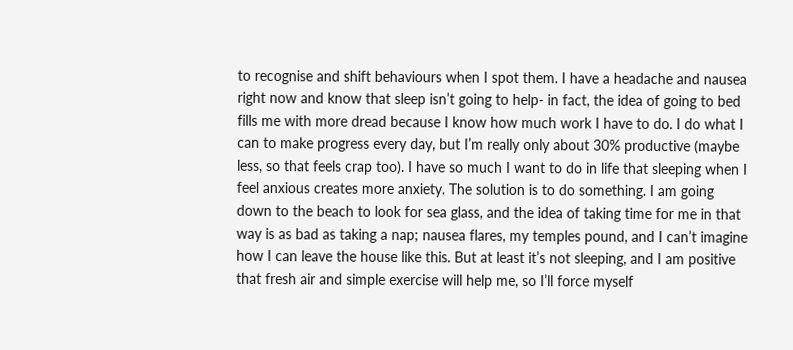to recognise and shift behaviours when I spot them. I have a headache and nausea right now and know that sleep isn’t going to help- in fact, the idea of going to bed fills me with more dread because I know how much work I have to do. I do what I can to make progress every day, but I’m really only about 30% productive (maybe less, so that feels crap too). I have so much I want to do in life that sleeping when I feel anxious creates more anxiety. The solution is to do something. I am going down to the beach to look for sea glass, and the idea of taking time for me in that way is as bad as taking a nap; nausea flares, my temples pound, and I can’t imagine how I can leave the house like this. But at least it’s not sleeping, and I am positive that fresh air and simple exercise will help me, so I’ll force myself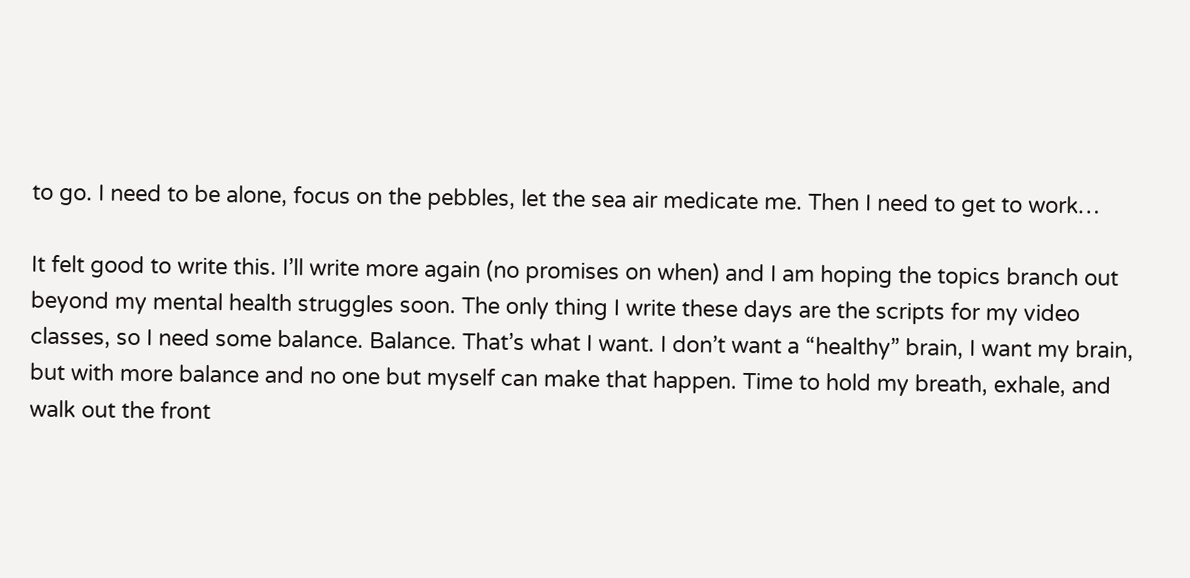to go. I need to be alone, focus on the pebbles, let the sea air medicate me. Then I need to get to work…

It felt good to write this. I’ll write more again (no promises on when) and I am hoping the topics branch out beyond my mental health struggles soon. The only thing I write these days are the scripts for my video classes, so I need some balance. Balance. That’s what I want. I don’t want a “healthy” brain, I want my brain, but with more balance and no one but myself can make that happen. Time to hold my breath, exhale, and walk out the front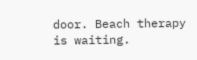door. Beach therapy is waiting.